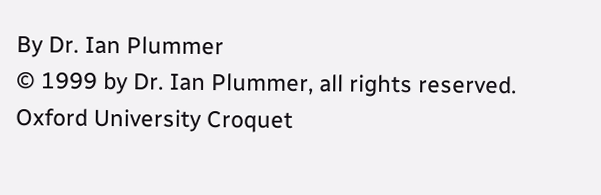By Dr. Ian Plummer
© 1999 by Dr. Ian Plummer, all rights reserved.
Oxford University Croquet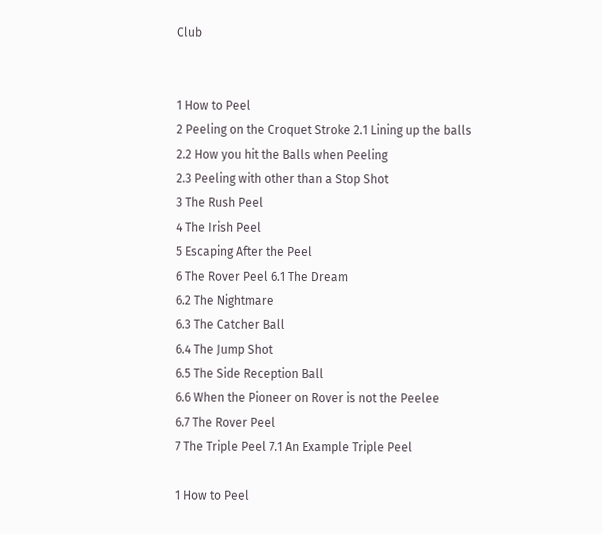Club


1 How to Peel
2 Peeling on the Croquet Stroke 2.1 Lining up the balls
2.2 How you hit the Balls when Peeling
2.3 Peeling with other than a Stop Shot
3 The Rush Peel
4 The Irish Peel
5 Escaping After the Peel
6 The Rover Peel 6.1 The Dream
6.2 The Nightmare
6.3 The Catcher Ball
6.4 The Jump Shot
6.5 The Side Reception Ball
6.6 When the Pioneer on Rover is not the Peelee
6.7 The Rover Peel
7 The Triple Peel 7.1 An Example Triple Peel

1 How to Peel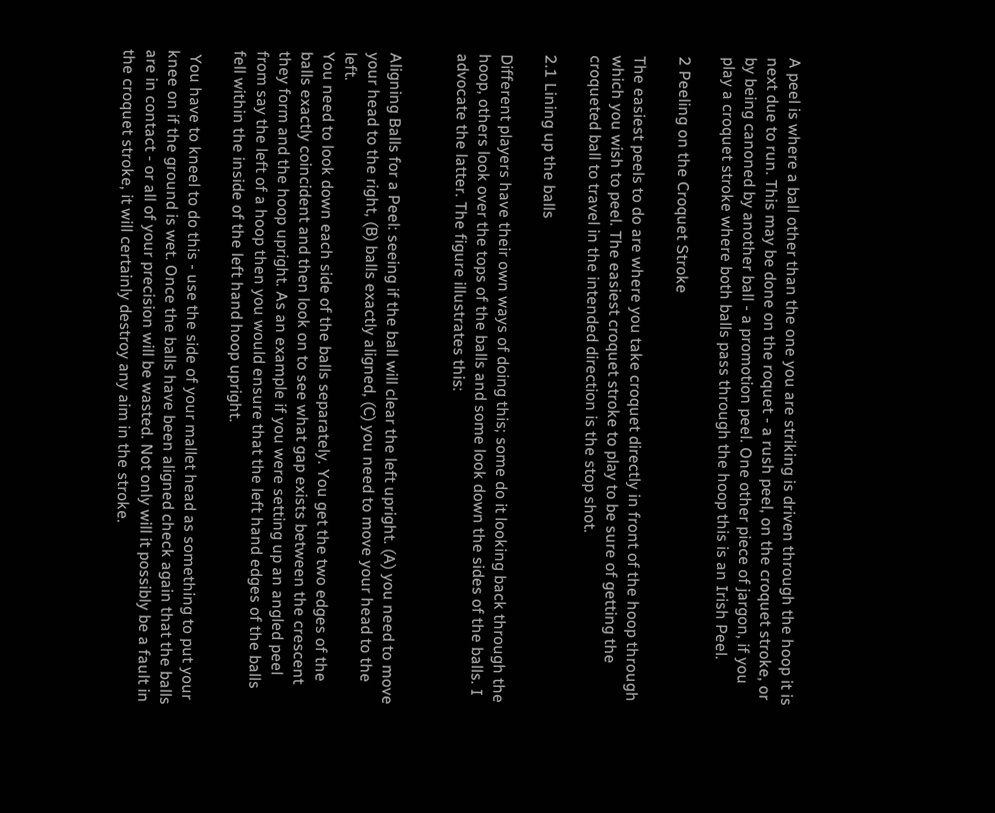A peel is where a ball other than the one you are striking is driven through the hoop it is next due to run. This may be done on the roquet - a rush peel, on the croquet stroke, or by being canoned by another ball - a promotion peel. One other piece of jargon, if you play a croquet stroke where both balls pass through the hoop this is an Irish Peel.

2 Peeling on the Croquet Stroke

The easiest peels to do are where you take croquet directly in front of the hoop through which you wish to peel. The easiest croquet stroke to play to be sure of getting the croqueted ball to travel in the intended direction is the stop shot.

2.1 Lining up the balls

Different players have their own ways of doing this; some do it looking back through the hoop, others look over the tops of the balls and some look down the sides of the balls. I advocate the latter. The figure illustrates this:


Aligning Balls for a Peel: seeing if the ball will clear the left upright. (A) you need to move your head to the right, (B) balls exactly aligned, (C) you need to move your head to the left.
You need to look down each side of the balls separately. You get the two edges of the balls exactly coincident and then look on to see what gap exists between the crescent they form and the hoop upright. As an example if you were setting up an angled peel from say the left of a hoop then you would ensure that the left hand edges of the balls fell within the inside of the left hand hoop upright.

 You have to kneel to do this - use the side of your mallet head as something to put your knee on if the ground is wet. Once the balls have been aligned check again that the balls are in contact - or all of your precision will be wasted. Not only will it possibly be a fault in the croquet stroke, it will certainly destroy any aim in the stroke.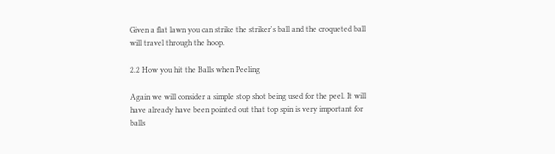Given a flat lawn you can strike the striker's ball and the croqueted ball will travel through the hoop.

2.2 How you hit the Balls when Peeling

Again we will consider a simple stop shot being used for the peel. It will have already have been pointed out that top spin is very important for balls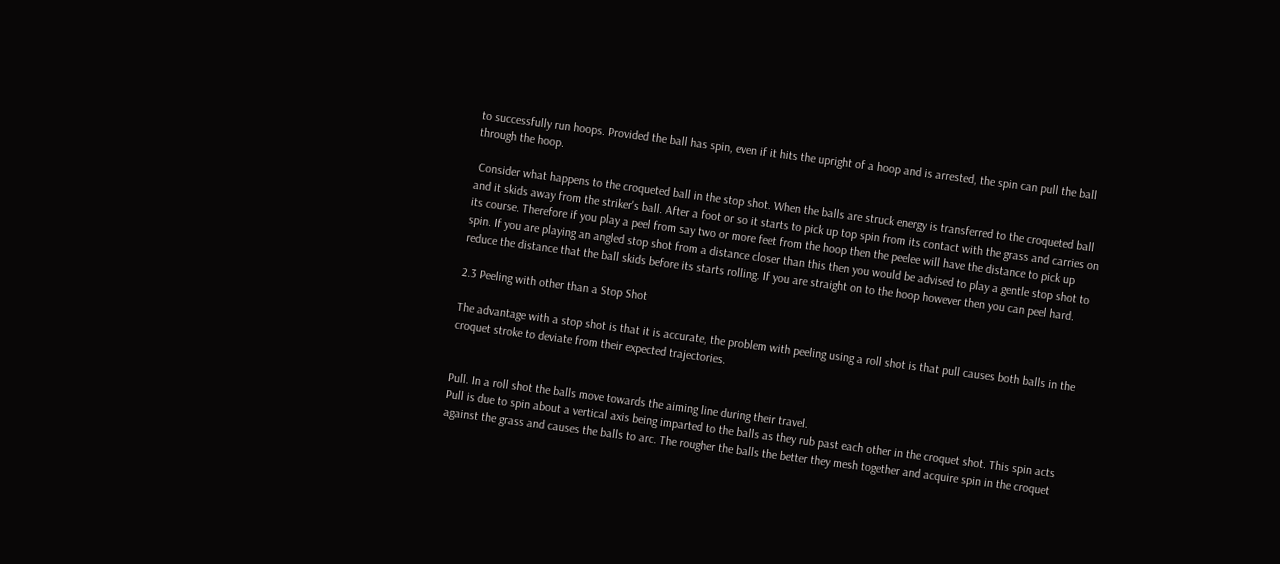to successfully run hoops. Provided the ball has spin, even if it hits the upright of a hoop and is arrested, the spin can pull the ball through the hoop.

 Consider what happens to the croqueted ball in the stop shot. When the balls are struck energy is transferred to the croqueted ball and it skids away from the striker's ball. After a foot or so it starts to pick up top spin from its contact with the grass and carries on its course. Therefore if you play a peel from say two or more feet from the hoop then the peelee will have the distance to pick up spin. If you are playing an angled stop shot from a distance closer than this then you would be advised to play a gentle stop shot to reduce the distance that the ball skids before its starts rolling. If you are straight on to the hoop however then you can peel hard.

2.3 Peeling with other than a Stop Shot

The advantage with a stop shot is that it is accurate, the problem with peeling using a roll shot is that pull causes both balls in the croquet stroke to deviate from their expected trajectories.


Pull. In a roll shot the balls move towards the aiming line during their travel.
Pull is due to spin about a vertical axis being imparted to the balls as they rub past each other in the croquet shot. This spin acts against the grass and causes the balls to arc. The rougher the balls the better they mesh together and acquire spin in the croquet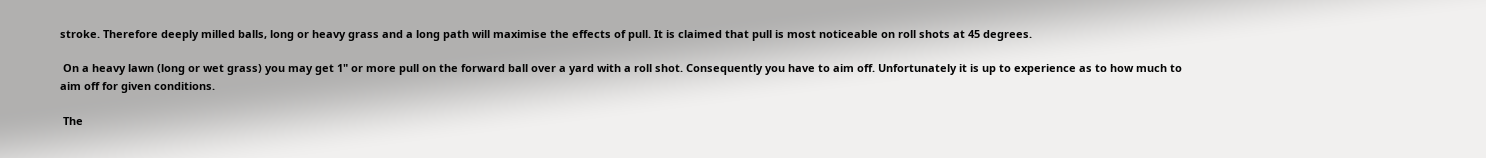stroke. Therefore deeply milled balls, long or heavy grass and a long path will maximise the effects of pull. It is claimed that pull is most noticeable on roll shots at 45 degrees.

 On a heavy lawn (long or wet grass) you may get 1" or more pull on the forward ball over a yard with a roll shot. Consequently you have to aim off. Unfortunately it is up to experience as to how much to aim off for given conditions.

 The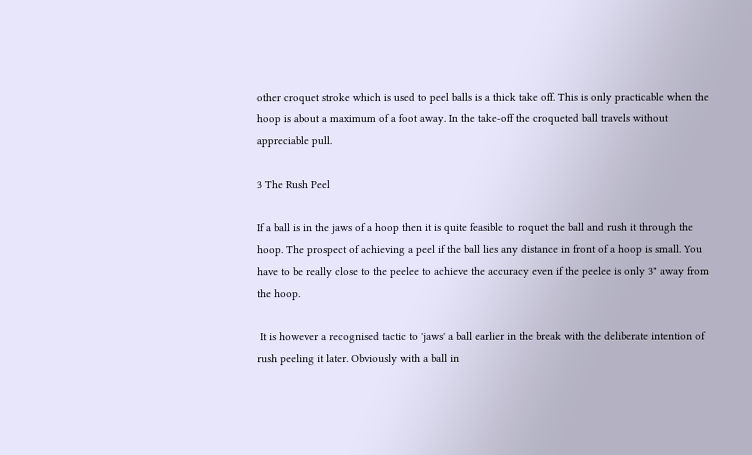other croquet stroke which is used to peel balls is a thick take off. This is only practicable when the hoop is about a maximum of a foot away. In the take-off the croqueted ball travels without appreciable pull.

3 The Rush Peel

If a ball is in the jaws of a hoop then it is quite feasible to roquet the ball and rush it through the hoop. The prospect of achieving a peel if the ball lies any distance in front of a hoop is small. You have to be really close to the peelee to achieve the accuracy even if the peelee is only 3" away from the hoop.

 It is however a recognised tactic to 'jaws' a ball earlier in the break with the deliberate intention of rush peeling it later. Obviously with a ball in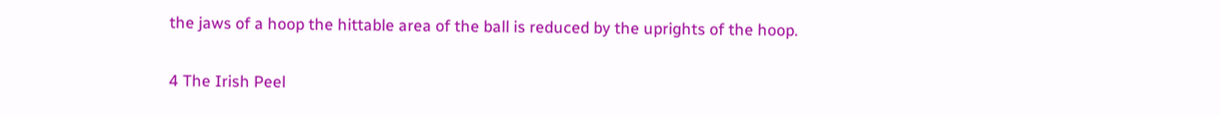the jaws of a hoop the hittable area of the ball is reduced by the uprights of the hoop.

4 The Irish Peel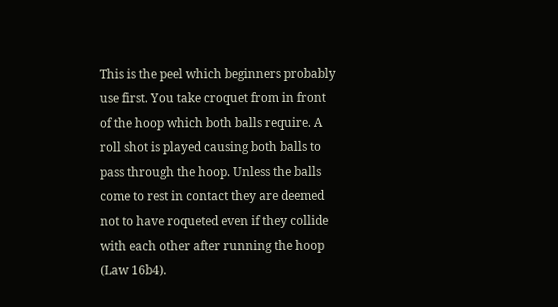This is the peel which beginners probably use first. You take croquet from in front of the hoop which both balls require. A roll shot is played causing both balls to pass through the hoop. Unless the balls come to rest in contact they are deemed not to have roqueted even if they collide with each other after running the hoop (Law 16b4).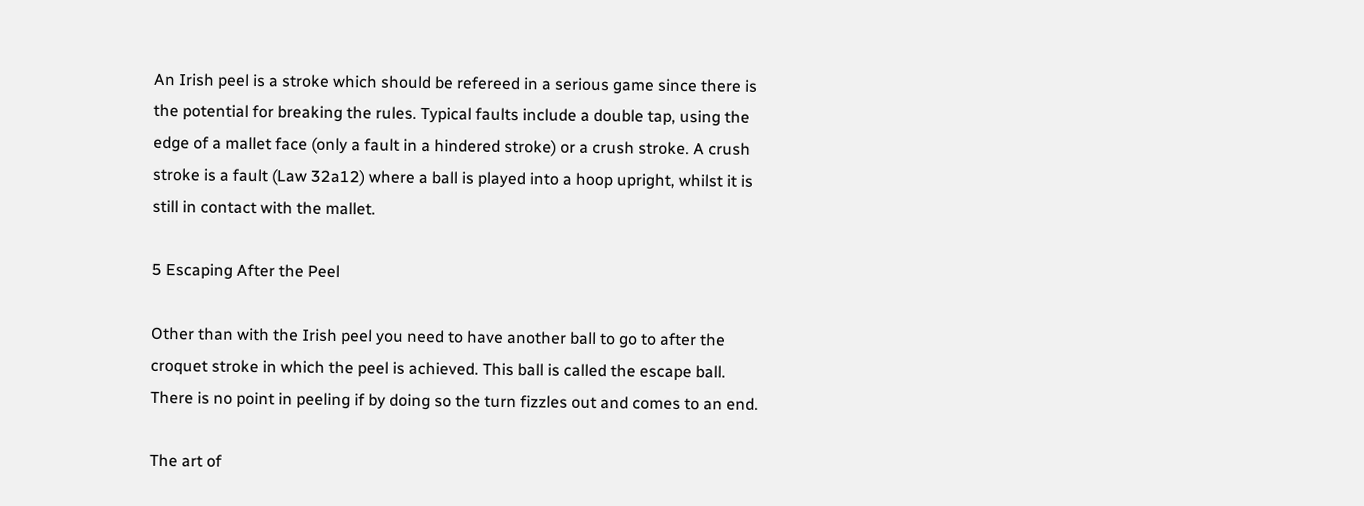An Irish peel is a stroke which should be refereed in a serious game since there is the potential for breaking the rules. Typical faults include a double tap, using the edge of a mallet face (only a fault in a hindered stroke) or a crush stroke. A crush stroke is a fault (Law 32a12) where a ball is played into a hoop upright, whilst it is still in contact with the mallet.

5 Escaping After the Peel

Other than with the Irish peel you need to have another ball to go to after the croquet stroke in which the peel is achieved. This ball is called the escape ball. There is no point in peeling if by doing so the turn fizzles out and comes to an end.

The art of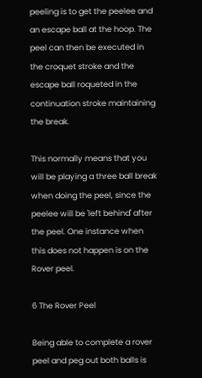peeling is to get the peelee and an escape ball at the hoop. The peel can then be executed in the croquet stroke and the escape ball roqueted in the continuation stroke maintaining the break.

This normally means that you will be playing a three ball break when doing the peel, since the peelee will be 'left behind' after the peel. One instance when this does not happen is on the Rover peel.

6 The Rover Peel

Being able to complete a rover peel and peg out both balls is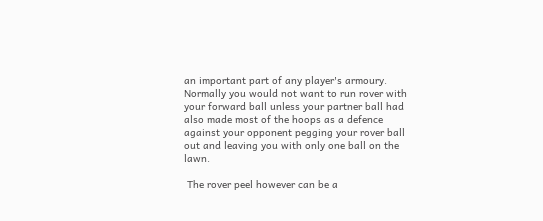an important part of any player's armoury. Normally you would not want to run rover with your forward ball unless your partner ball had also made most of the hoops as a defence against your opponent pegging your rover ball out and leaving you with only one ball on the lawn.

 The rover peel however can be a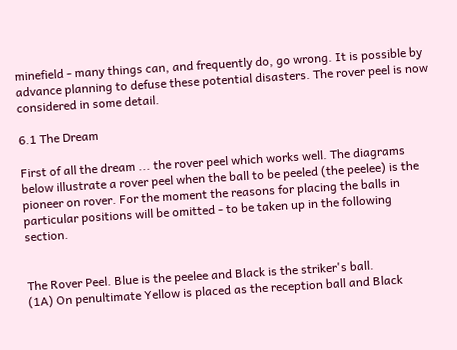minefield - many things can, and frequently do, go wrong. It is possible by advance planning to defuse these potential disasters. The rover peel is now considered in some detail.

6.1 The Dream

First of all the dream ... the rover peel which works well. The diagrams below illustrate a rover peel when the ball to be peeled (the peelee) is the pioneer on rover. For the moment the reasons for placing the balls in particular positions will be omitted - to be taken up in the following section.


The Rover Peel. Blue is the peelee and Black is the striker's ball.
(1A) On penultimate Yellow is placed as the reception ball and Black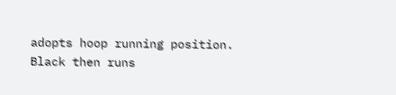adopts hoop running position. Black then runs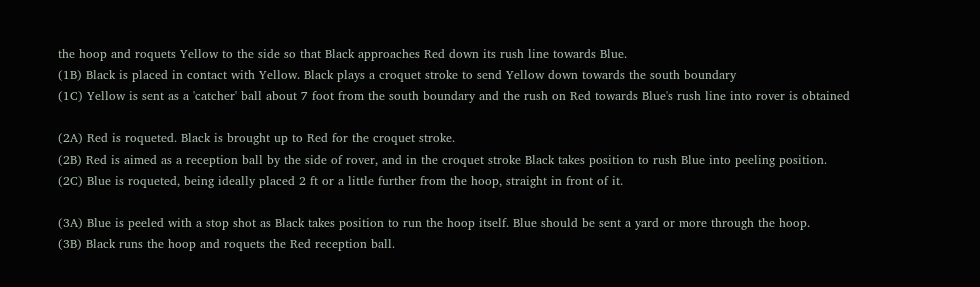the hoop and roquets Yellow to the side so that Black approaches Red down its rush line towards Blue.
(1B) Black is placed in contact with Yellow. Black plays a croquet stroke to send Yellow down towards the south boundary
(1C) Yellow is sent as a 'catcher' ball about 7 foot from the south boundary and the rush on Red towards Blue's rush line into rover is obtained

(2A) Red is roqueted. Black is brought up to Red for the croquet stroke.
(2B) Red is aimed as a reception ball by the side of rover, and in the croquet stroke Black takes position to rush Blue into peeling position.
(2C) Blue is roqueted, being ideally placed 2 ft or a little further from the hoop, straight in front of it.

(3A) Blue is peeled with a stop shot as Black takes position to run the hoop itself. Blue should be sent a yard or more through the hoop.
(3B) Black runs the hoop and roquets the Red reception ball.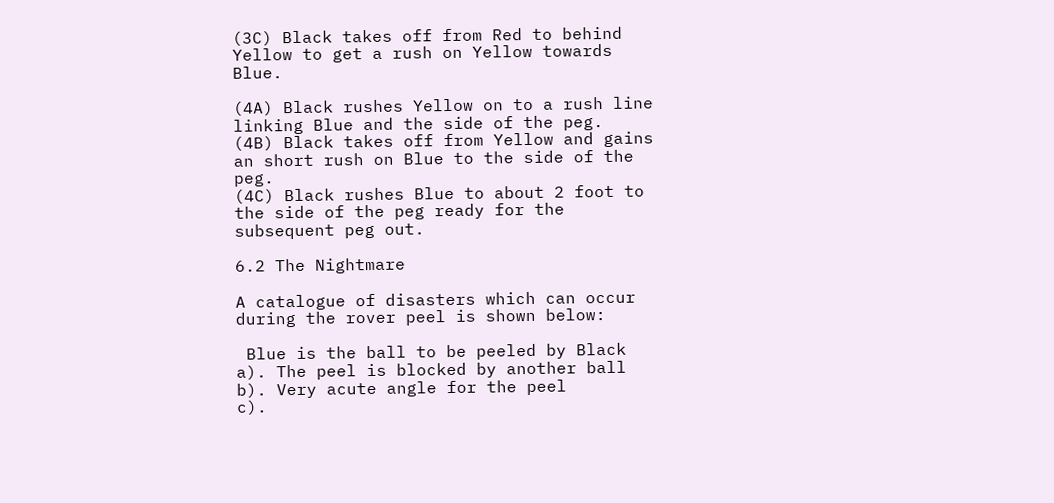(3C) Black takes off from Red to behind Yellow to get a rush on Yellow towards Blue.

(4A) Black rushes Yellow on to a rush line linking Blue and the side of the peg.
(4B) Black takes off from Yellow and gains an short rush on Blue to the side of the peg.
(4C) Black rushes Blue to about 2 foot to the side of the peg ready for the subsequent peg out.

6.2 The Nightmare

A catalogue of disasters which can occur during the rover peel is shown below:

 Blue is the ball to be peeled by Black
a). The peel is blocked by another ball
b). Very acute angle for the peel
c).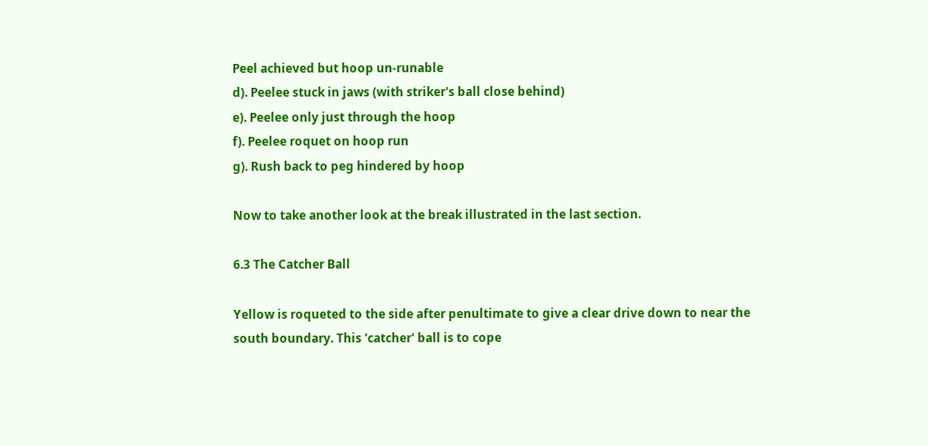Peel achieved but hoop un-runable
d). Peelee stuck in jaws (with striker's ball close behind)
e). Peelee only just through the hoop
f). Peelee roquet on hoop run
g). Rush back to peg hindered by hoop

Now to take another look at the break illustrated in the last section.

6.3 The Catcher Ball

Yellow is roqueted to the side after penultimate to give a clear drive down to near the south boundary. This 'catcher' ball is to cope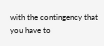with the contingency that you have to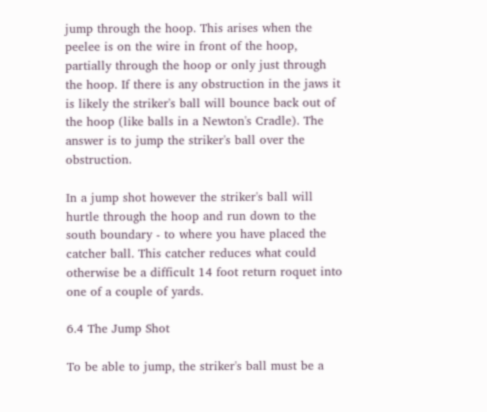jump through the hoop. This arises when the peelee is on the wire in front of the hoop, partially through the hoop or only just through the hoop. If there is any obstruction in the jaws it is likely the striker's ball will bounce back out of the hoop (like balls in a Newton's Cradle). The answer is to jump the striker's ball over the obstruction.

In a jump shot however the striker's ball will hurtle through the hoop and run down to the south boundary - to where you have placed the catcher ball. This catcher reduces what could otherwise be a difficult 14 foot return roquet into one of a couple of yards.

6.4 The Jump Shot

To be able to jump, the striker's ball must be a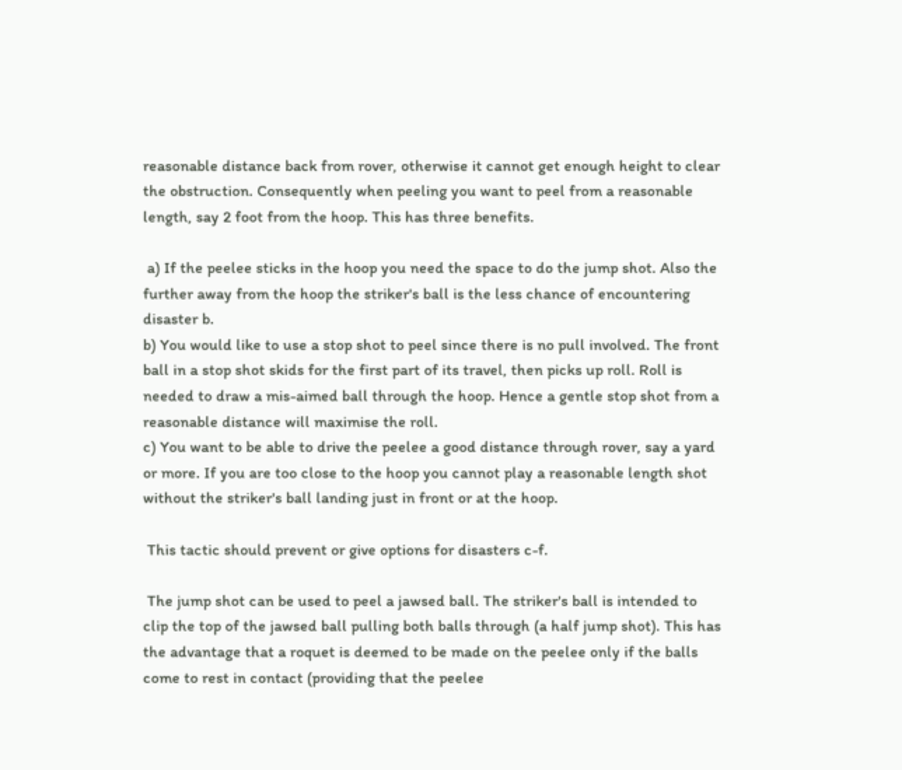reasonable distance back from rover, otherwise it cannot get enough height to clear the obstruction. Consequently when peeling you want to peel from a reasonable length, say 2 foot from the hoop. This has three benefits.

 a) If the peelee sticks in the hoop you need the space to do the jump shot. Also the further away from the hoop the striker's ball is the less chance of encountering disaster b.
b) You would like to use a stop shot to peel since there is no pull involved. The front ball in a stop shot skids for the first part of its travel, then picks up roll. Roll is needed to draw a mis-aimed ball through the hoop. Hence a gentle stop shot from a reasonable distance will maximise the roll.
c) You want to be able to drive the peelee a good distance through rover, say a yard or more. If you are too close to the hoop you cannot play a reasonable length shot without the striker's ball landing just in front or at the hoop.

 This tactic should prevent or give options for disasters c-f.

 The jump shot can be used to peel a jawsed ball. The striker's ball is intended to clip the top of the jawsed ball pulling both balls through (a half jump shot). This has the advantage that a roquet is deemed to be made on the peelee only if the balls come to rest in contact (providing that the peelee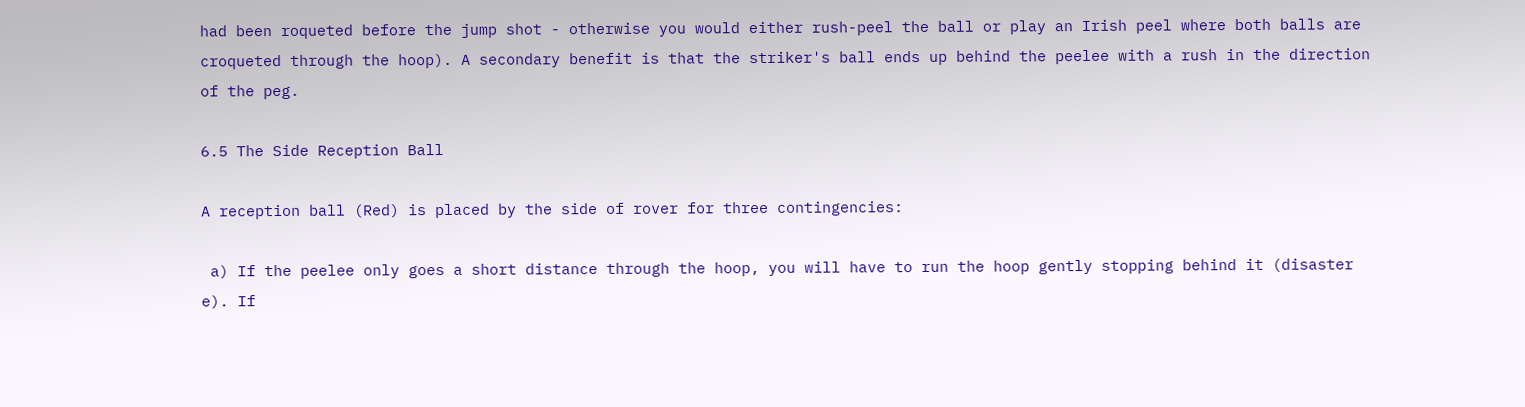had been roqueted before the jump shot - otherwise you would either rush-peel the ball or play an Irish peel where both balls are croqueted through the hoop). A secondary benefit is that the striker's ball ends up behind the peelee with a rush in the direction of the peg.

6.5 The Side Reception Ball

A reception ball (Red) is placed by the side of rover for three contingencies:

 a) If the peelee only goes a short distance through the hoop, you will have to run the hoop gently stopping behind it (disaster e). If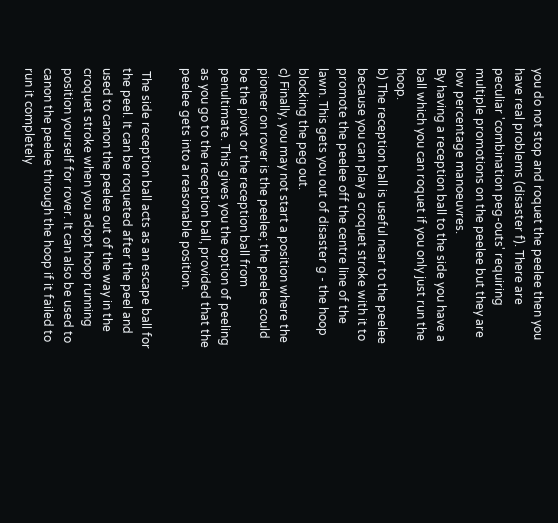you do not stop and roquet the peelee then you have real problems (disaster f). There are peculiar 'combination peg-outs' requiring multiple promotions on the peelee but they are low percentage manoeuvres.
By having a reception ball to the side you have a ball which you can roquet if you only just run the hoop.
b) The reception ball is useful near to the peelee because you can play a croquet stroke with it to promote the peelee off the centre line of the lawn. This gets you out of disaster g - the hoop blocking the peg out.
c) Finally, you may not start a position where the pioneer on rover is the peelee; the peelee could be the pivot or the reception ball from penultimate. This gives you the option of peeling as you go to the reception ball, provided that the peelee gets into a reasonable position.

 The side reception ball acts as an escape ball for the peel. It can be roqueted after the peel and used to canon the peelee out of the way in the croquet stroke when you adopt hoop running position yourself for rover. It can also be used to canon the peelee through the hoop if it failed to run it completely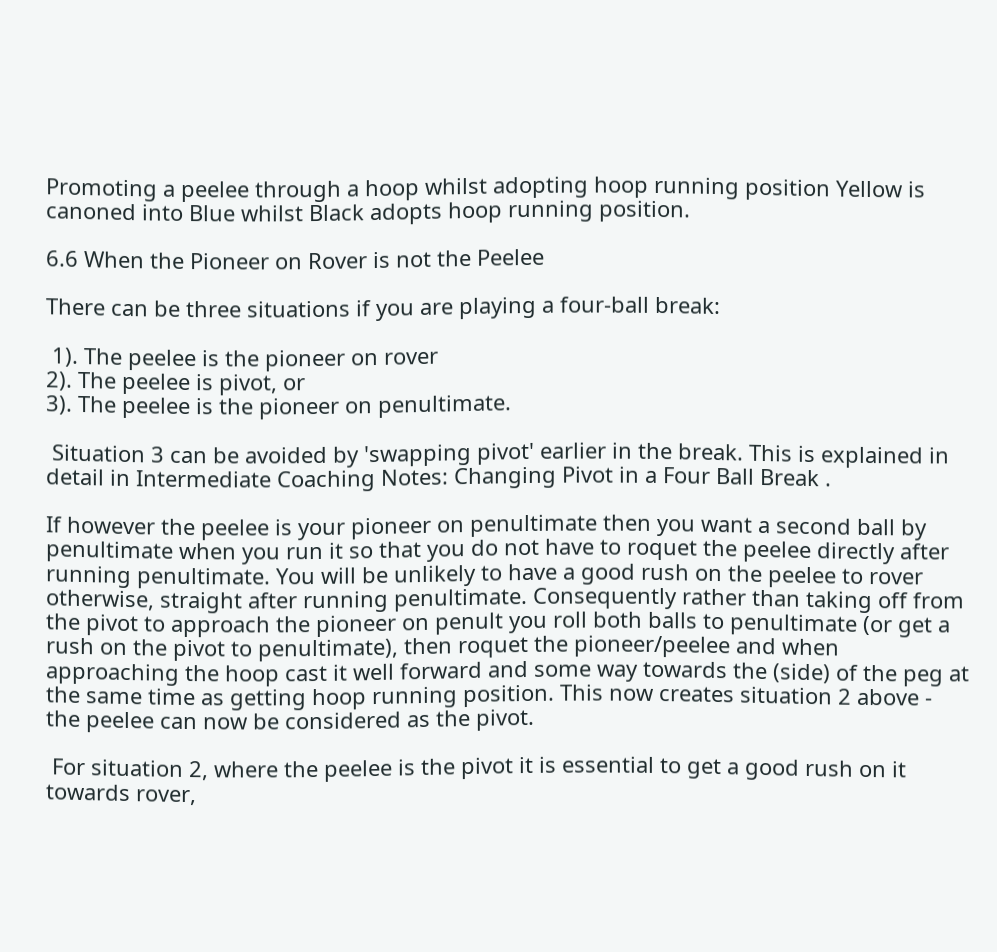Promoting a peelee through a hoop whilst adopting hoop running position Yellow is canoned into Blue whilst Black adopts hoop running position.

6.6 When the Pioneer on Rover is not the Peelee

There can be three situations if you are playing a four-ball break:

 1). The peelee is the pioneer on rover
2). The peelee is pivot, or
3). The peelee is the pioneer on penultimate.

 Situation 3 can be avoided by 'swapping pivot' earlier in the break. This is explained in detail in Intermediate Coaching Notes: Changing Pivot in a Four Ball Break .

If however the peelee is your pioneer on penultimate then you want a second ball by penultimate when you run it so that you do not have to roquet the peelee directly after running penultimate. You will be unlikely to have a good rush on the peelee to rover otherwise, straight after running penultimate. Consequently rather than taking off from the pivot to approach the pioneer on penult you roll both balls to penultimate (or get a rush on the pivot to penultimate), then roquet the pioneer/peelee and when approaching the hoop cast it well forward and some way towards the (side) of the peg at the same time as getting hoop running position. This now creates situation 2 above - the peelee can now be considered as the pivot.

 For situation 2, where the peelee is the pivot it is essential to get a good rush on it towards rover,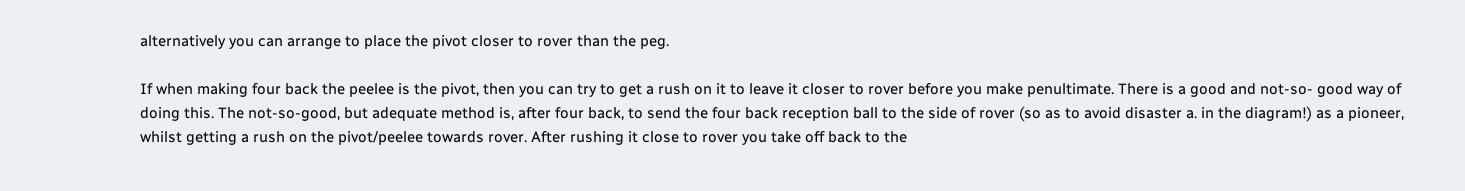alternatively you can arrange to place the pivot closer to rover than the peg.

If when making four back the peelee is the pivot, then you can try to get a rush on it to leave it closer to rover before you make penultimate. There is a good and not-so- good way of doing this. The not-so-good, but adequate method is, after four back, to send the four back reception ball to the side of rover (so as to avoid disaster a. in the diagram!) as a pioneer, whilst getting a rush on the pivot/peelee towards rover. After rushing it close to rover you take off back to the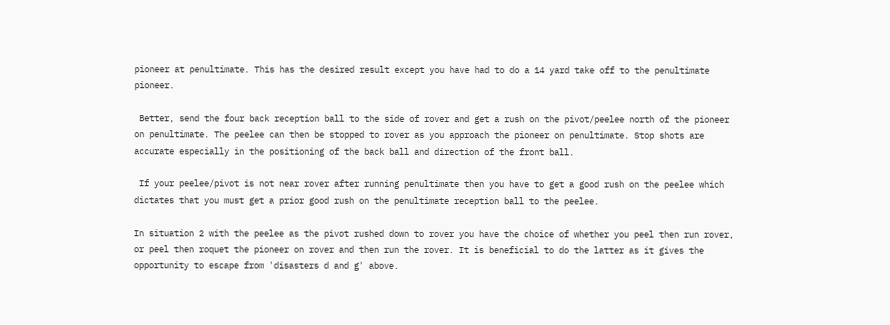pioneer at penultimate. This has the desired result except you have had to do a 14 yard take off to the penultimate pioneer.

 Better, send the four back reception ball to the side of rover and get a rush on the pivot/peelee north of the pioneer on penultimate. The peelee can then be stopped to rover as you approach the pioneer on penultimate. Stop shots are accurate especially in the positioning of the back ball and direction of the front ball.

 If your peelee/pivot is not near rover after running penultimate then you have to get a good rush on the peelee which dictates that you must get a prior good rush on the penultimate reception ball to the peelee.

In situation 2 with the peelee as the pivot rushed down to rover you have the choice of whether you peel then run rover, or peel then roquet the pioneer on rover and then run the rover. It is beneficial to do the latter as it gives the opportunity to escape from 'disasters d and g' above.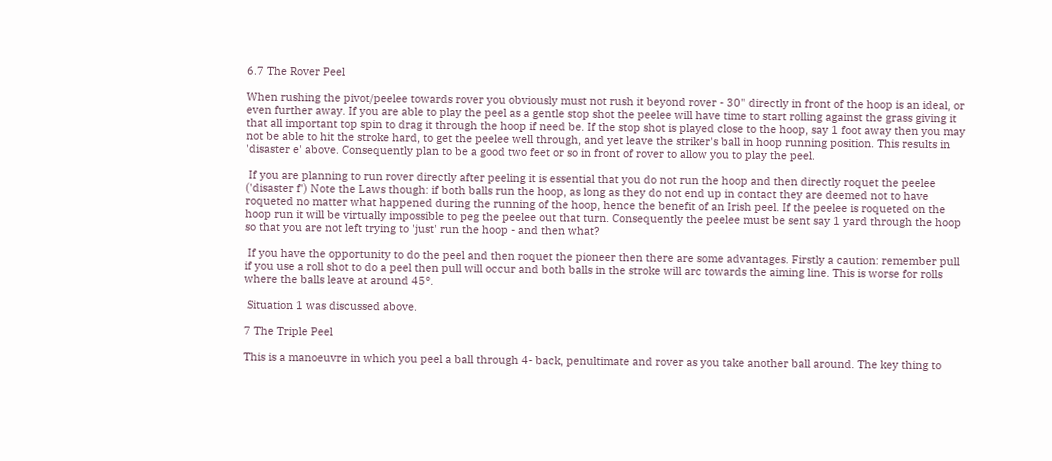6.7 The Rover Peel

When rushing the pivot/peelee towards rover you obviously must not rush it beyond rover - 30" directly in front of the hoop is an ideal, or even further away. If you are able to play the peel as a gentle stop shot the peelee will have time to start rolling against the grass giving it that all important top spin to drag it through the hoop if need be. If the stop shot is played close to the hoop, say 1 foot away then you may not be able to hit the stroke hard, to get the peelee well through, and yet leave the striker's ball in hoop running position. This results in 'disaster e' above. Consequently plan to be a good two feet or so in front of rover to allow you to play the peel.

 If you are planning to run rover directly after peeling it is essential that you do not run the hoop and then directly roquet the peelee ('disaster f') Note the Laws though: if both balls run the hoop, as long as they do not end up in contact they are deemed not to have roqueted no matter what happened during the running of the hoop, hence the benefit of an Irish peel. If the peelee is roqueted on the hoop run it will be virtually impossible to peg the peelee out that turn. Consequently the peelee must be sent say 1 yard through the hoop so that you are not left trying to 'just' run the hoop - and then what?

 If you have the opportunity to do the peel and then roquet the pioneer then there are some advantages. Firstly a caution: remember pull if you use a roll shot to do a peel then pull will occur and both balls in the stroke will arc towards the aiming line. This is worse for rolls where the balls leave at around 45°.

 Situation 1 was discussed above.

7 The Triple Peel

This is a manoeuvre in which you peel a ball through 4- back, penultimate and rover as you take another ball around. The key thing to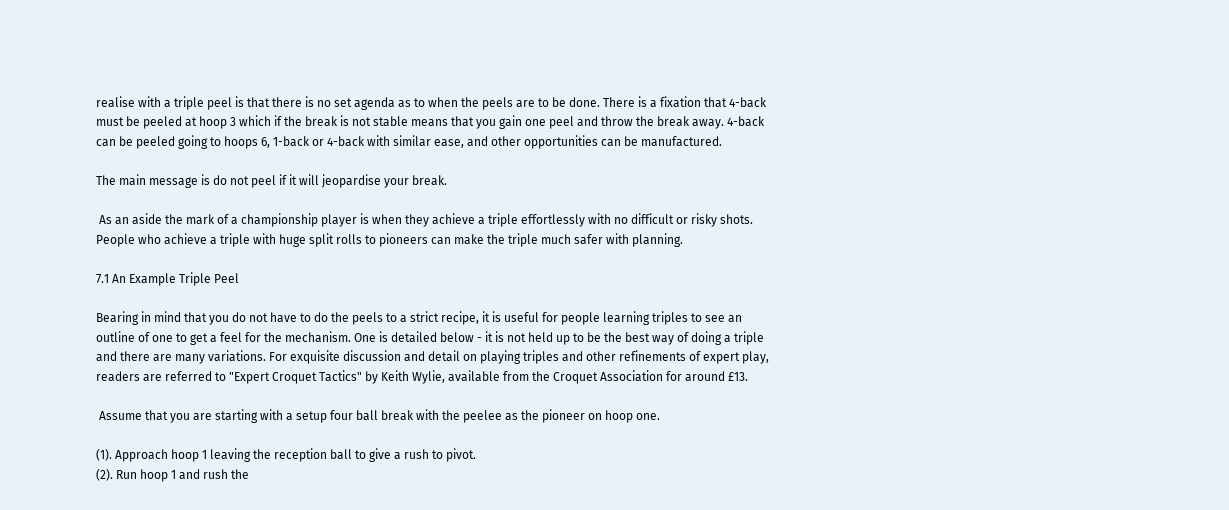realise with a triple peel is that there is no set agenda as to when the peels are to be done. There is a fixation that 4-back must be peeled at hoop 3 which if the break is not stable means that you gain one peel and throw the break away. 4-back can be peeled going to hoops 6, 1-back or 4-back with similar ease, and other opportunities can be manufactured.

The main message is do not peel if it will jeopardise your break.

 As an aside the mark of a championship player is when they achieve a triple effortlessly with no difficult or risky shots. People who achieve a triple with huge split rolls to pioneers can make the triple much safer with planning.

7.1 An Example Triple Peel

Bearing in mind that you do not have to do the peels to a strict recipe, it is useful for people learning triples to see an outline of one to get a feel for the mechanism. One is detailed below - it is not held up to be the best way of doing a triple and there are many variations. For exquisite discussion and detail on playing triples and other refinements of expert play, readers are referred to "Expert Croquet Tactics" by Keith Wylie, available from the Croquet Association for around £13.

 Assume that you are starting with a setup four ball break with the peelee as the pioneer on hoop one.

(1). Approach hoop 1 leaving the reception ball to give a rush to pivot.
(2). Run hoop 1 and rush the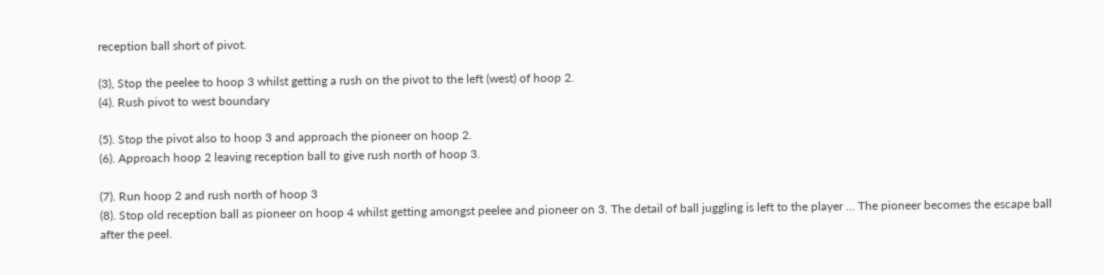reception ball short of pivot.

(3), Stop the peelee to hoop 3 whilst getting a rush on the pivot to the left (west) of hoop 2.
(4). Rush pivot to west boundary

(5). Stop the pivot also to hoop 3 and approach the pioneer on hoop 2.
(6). Approach hoop 2 leaving reception ball to give rush north of hoop 3.

(7). Run hoop 2 and rush north of hoop 3
(8). Stop old reception ball as pioneer on hoop 4 whilst getting amongst peelee and pioneer on 3. The detail of ball juggling is left to the player ... The pioneer becomes the escape ball after the peel.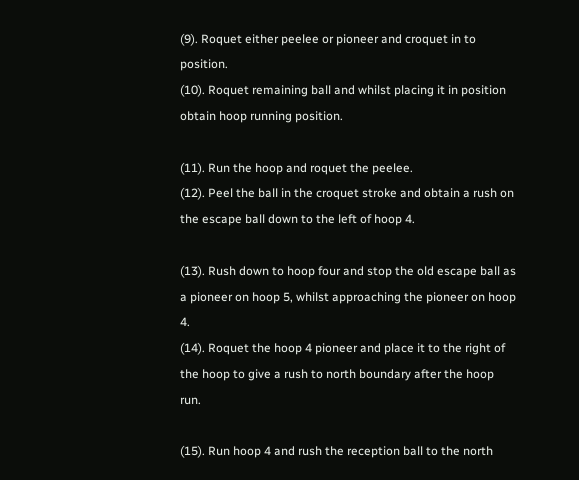(9). Roquet either peelee or pioneer and croquet in to position.
(10). Roquet remaining ball and whilst placing it in position obtain hoop running position.

(11). Run the hoop and roquet the peelee.
(12). Peel the ball in the croquet stroke and obtain a rush on the escape ball down to the left of hoop 4.

(13). Rush down to hoop four and stop the old escape ball as a pioneer on hoop 5, whilst approaching the pioneer on hoop 4.
(14). Roquet the hoop 4 pioneer and place it to the right of the hoop to give a rush to north boundary after the hoop run.

(15). Run hoop 4 and rush the reception ball to the north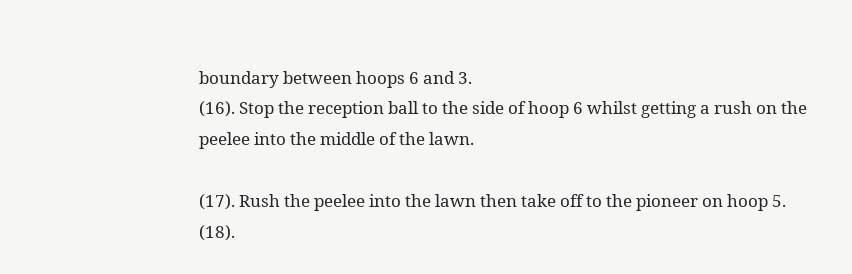boundary between hoops 6 and 3.
(16). Stop the reception ball to the side of hoop 6 whilst getting a rush on the peelee into the middle of the lawn.

(17). Rush the peelee into the lawn then take off to the pioneer on hoop 5.
(18).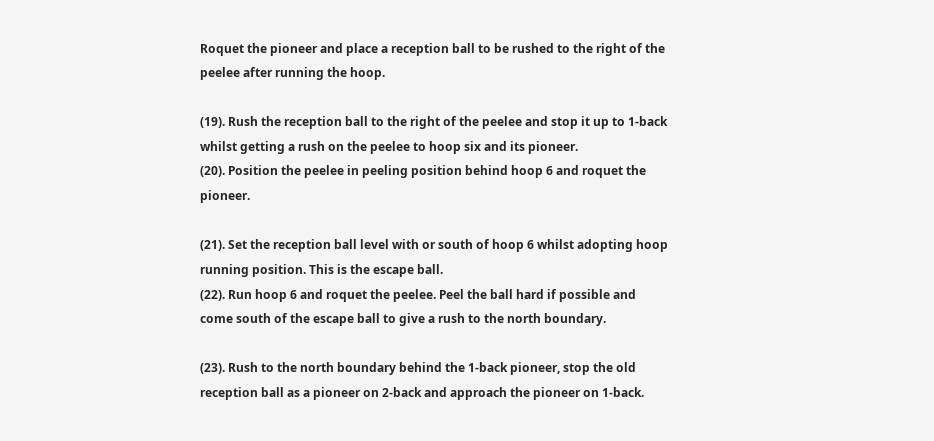Roquet the pioneer and place a reception ball to be rushed to the right of the peelee after running the hoop.

(19). Rush the reception ball to the right of the peelee and stop it up to 1-back whilst getting a rush on the peelee to hoop six and its pioneer.
(20). Position the peelee in peeling position behind hoop 6 and roquet the pioneer.

(21). Set the reception ball level with or south of hoop 6 whilst adopting hoop running position. This is the escape ball.
(22). Run hoop 6 and roquet the peelee. Peel the ball hard if possible and come south of the escape ball to give a rush to the north boundary.

(23). Rush to the north boundary behind the 1-back pioneer, stop the old reception ball as a pioneer on 2-back and approach the pioneer on 1-back.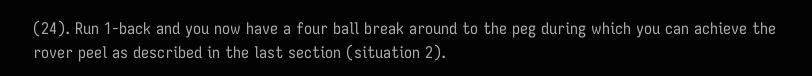(24). Run 1-back and you now have a four ball break around to the peg during which you can achieve the rover peel as described in the last section (situation 2).